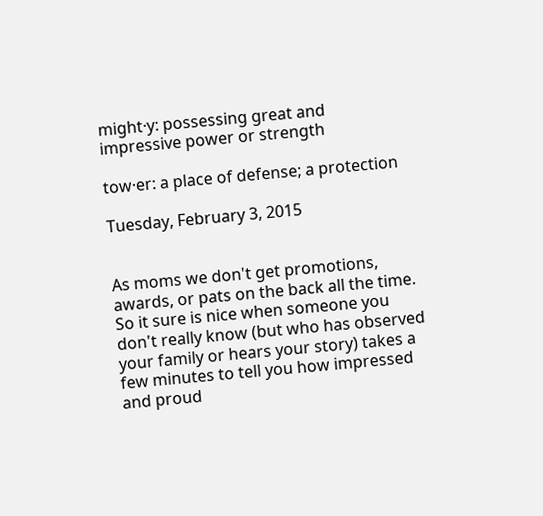might·y: possessing great and impressive power or strength

tow·er: a place of defense; a protection

Tuesday, February 3, 2015


As moms we don't get promotions, awards, or pats on the back all the time. So it sure is nice when someone you don't really know (but who has observed your family or hears your story) takes a few minutes to tell you how impressed and proud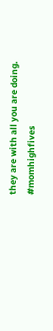they are with all you are doing. #momhighfives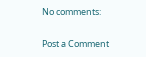No comments:

Post a Comment